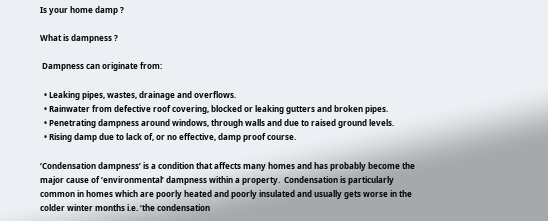Is your home damp ?

What is dampness ?

 Dampness can originate from:

  • Leaking pipes, wastes, drainage and overflows.
  • Rainwater from defective roof covering, blocked or leaking gutters and broken pipes.
  • Penetrating dampness around windows, through walls and due to raised ground levels.
  • Rising damp due to lack of, or no effective, damp proof course.

‘Condensation dampness’ is a condition that affects many homes and has probably become the major cause of ‘environmental’ dampness within a property.  Condensation is particularly common in homes which are poorly heated and poorly insulated and usually gets worse in the colder winter months i.e. ‘the condensation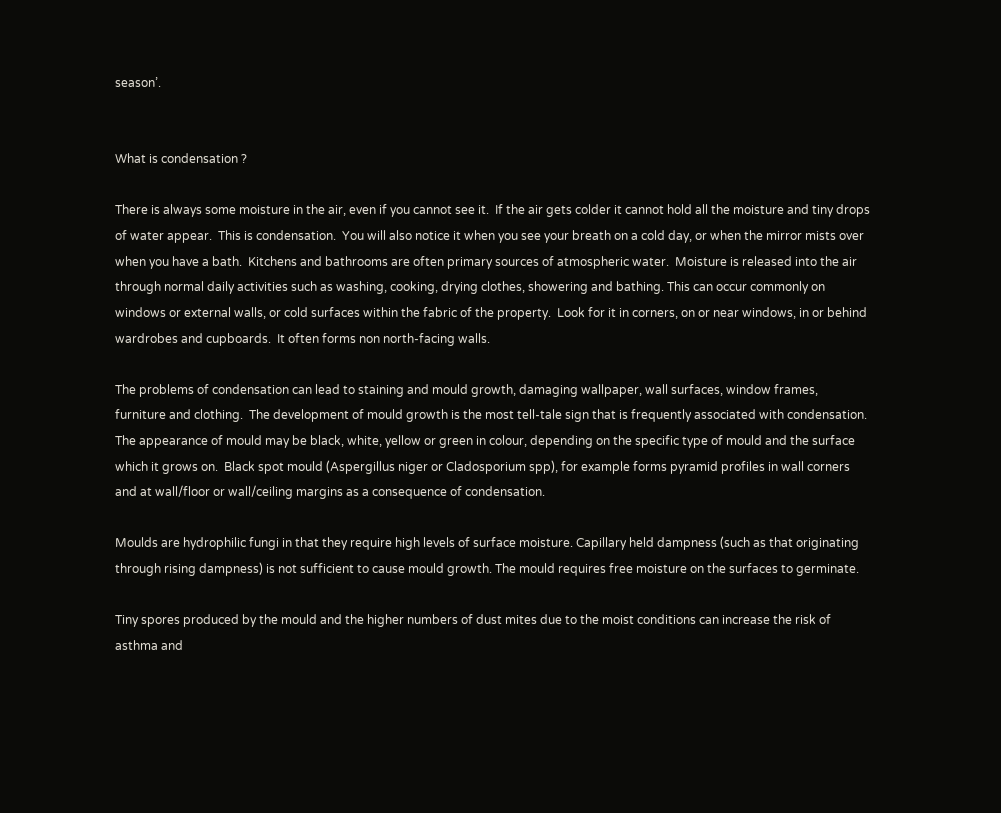season’.


What is condensation ?

There is always some moisture in the air, even if you cannot see it.  If the air gets colder it cannot hold all the moisture and tiny drops of water appear.  This is condensation.  You will also notice it when you see your breath on a cold day, or when the mirror mists over when you have a bath.  Kitchens and bathrooms are often primary sources of atmospheric water.  Moisture is released into the air through normal daily activities such as washing, cooking, drying clothes, showering and bathing. This can occur commonly on windows or external walls, or cold surfaces within the fabric of the property.  Look for it in corners, on or near windows, in or behind wardrobes and cupboards.  It often forms non north-facing walls.

The problems of condensation can lead to staining and mould growth, damaging wallpaper, wall surfaces, window frames, furniture and clothing.  The development of mould growth is the most tell-tale sign that is frequently associated with condensation.  The appearance of mould may be black, white, yellow or green in colour, depending on the specific type of mould and the surface which it grows on.  Black spot mould (Aspergillus niger or Cladosporium spp), for example forms pyramid profiles in wall corners and at wall/floor or wall/ceiling margins as a consequence of condensation.

Moulds are hydrophilic fungi in that they require high levels of surface moisture. Capillary held dampness (such as that originating through rising dampness) is not sufficient to cause mould growth. The mould requires free moisture on the surfaces to germinate.

Tiny spores produced by the mould and the higher numbers of dust mites due to the moist conditions can increase the risk of asthma and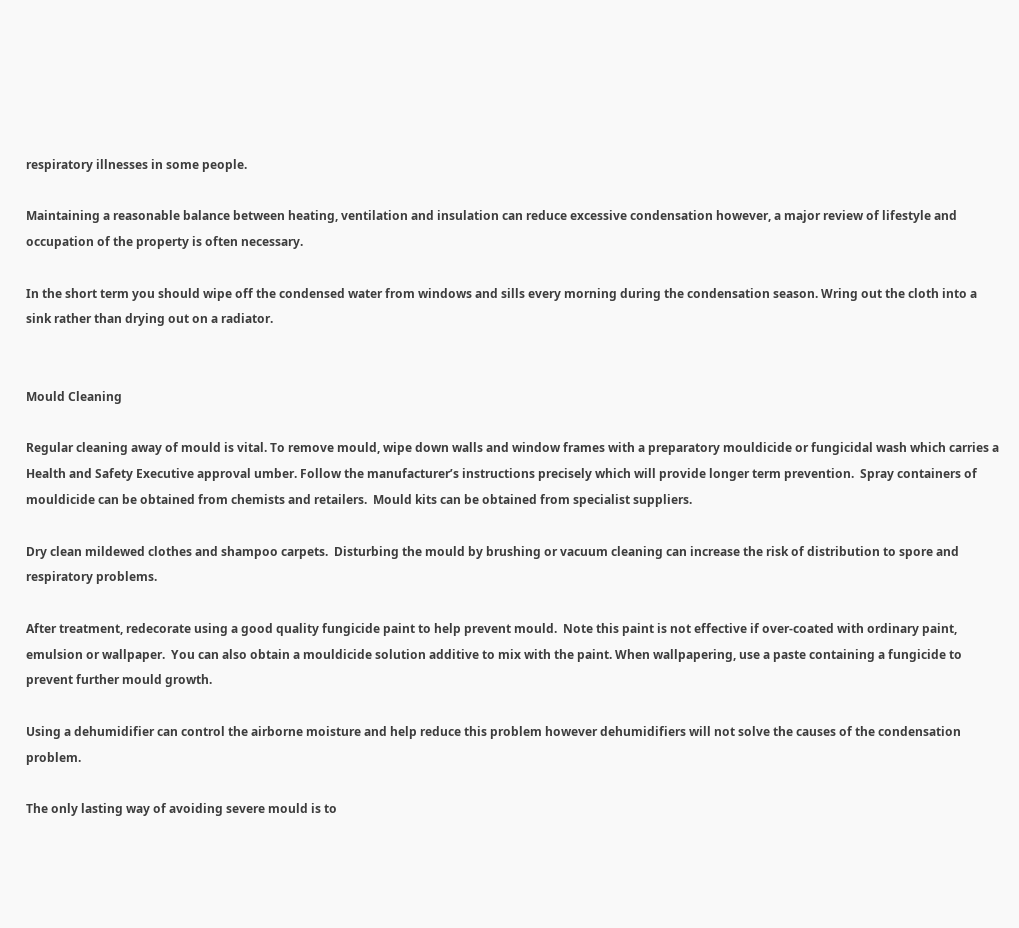respiratory illnesses in some people.

Maintaining a reasonable balance between heating, ventilation and insulation can reduce excessive condensation however, a major review of lifestyle and occupation of the property is often necessary.

In the short term you should wipe off the condensed water from windows and sills every morning during the condensation season. Wring out the cloth into a sink rather than drying out on a radiator.


Mould Cleaning

Regular cleaning away of mould is vital. To remove mould, wipe down walls and window frames with a preparatory mouldicide or fungicidal wash which carries a Health and Safety Executive approval umber. Follow the manufacturer’s instructions precisely which will provide longer term prevention.  Spray containers of mouldicide can be obtained from chemists and retailers.  Mould kits can be obtained from specialist suppliers.

Dry clean mildewed clothes and shampoo carpets.  Disturbing the mould by brushing or vacuum cleaning can increase the risk of distribution to spore and respiratory problems.

After treatment, redecorate using a good quality fungicide paint to help prevent mould.  Note this paint is not effective if over-coated with ordinary paint, emulsion or wallpaper.  You can also obtain a mouldicide solution additive to mix with the paint. When wallpapering, use a paste containing a fungicide to prevent further mould growth.

Using a dehumidifier can control the airborne moisture and help reduce this problem however dehumidifiers will not solve the causes of the condensation problem.

The only lasting way of avoiding severe mould is to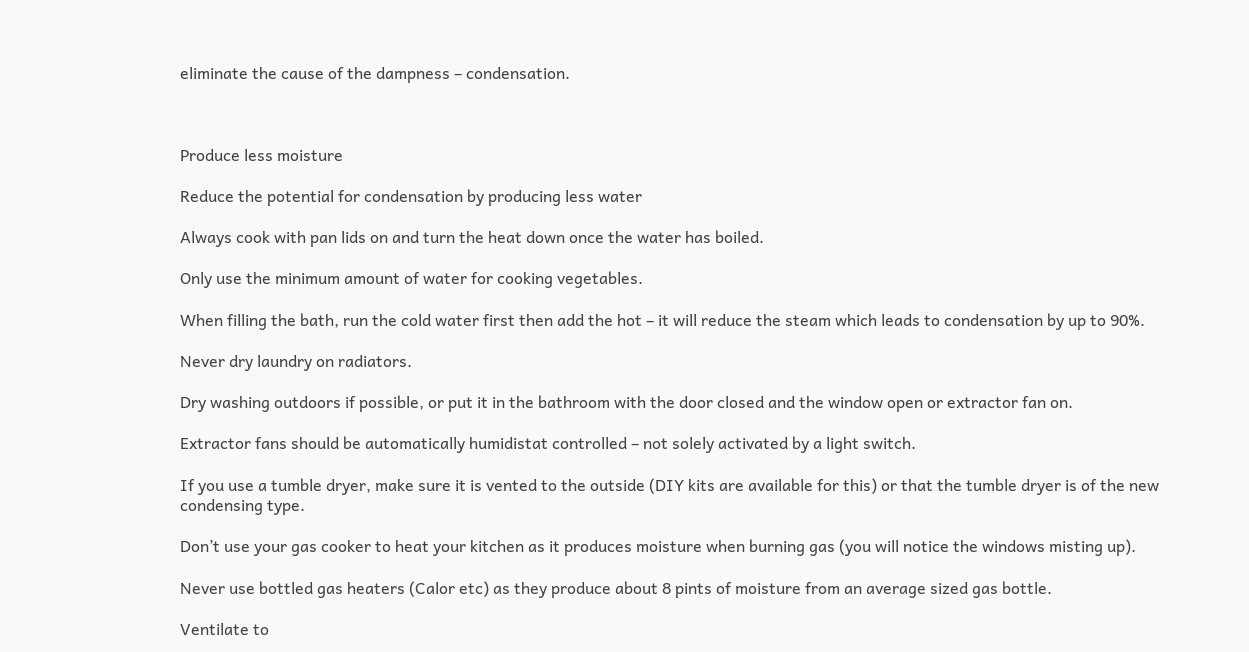eliminate the cause of the dampness – condensation.



Produce less moisture

Reduce the potential for condensation by producing less water

Always cook with pan lids on and turn the heat down once the water has boiled.

Only use the minimum amount of water for cooking vegetables.

When filling the bath, run the cold water first then add the hot – it will reduce the steam which leads to condensation by up to 90%.

Never dry laundry on radiators.

Dry washing outdoors if possible, or put it in the bathroom with the door closed and the window open or extractor fan on.

Extractor fans should be automatically humidistat controlled – not solely activated by a light switch.

If you use a tumble dryer, make sure it is vented to the outside (DIY kits are available for this) or that the tumble dryer is of the new condensing type.

Don’t use your gas cooker to heat your kitchen as it produces moisture when burning gas (you will notice the windows misting up).

Never use bottled gas heaters (Calor etc) as they produce about 8 pints of moisture from an average sized gas bottle.

Ventilate to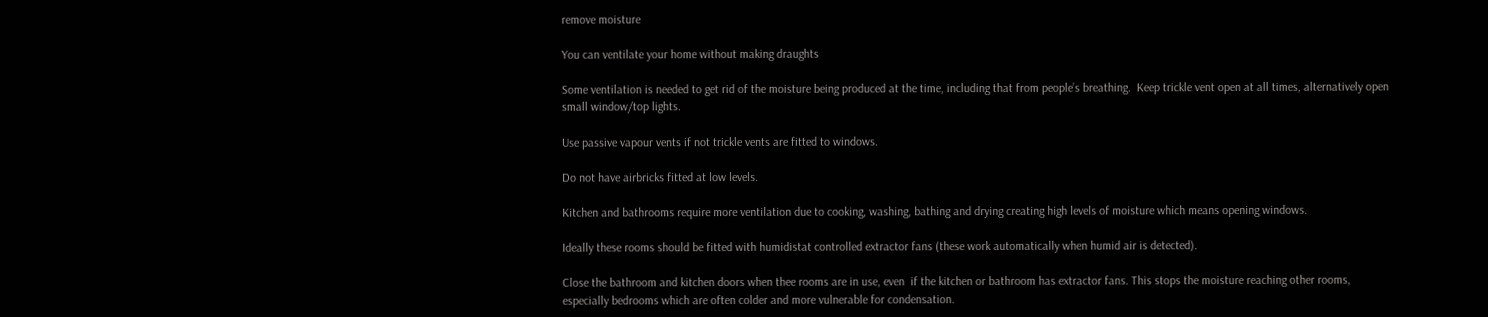remove moisture

You can ventilate your home without making draughts

Some ventilation is needed to get rid of the moisture being produced at the time, including that from people’s breathing.  Keep trickle vent open at all times, alternatively open small window/top lights.

Use passive vapour vents if not trickle vents are fitted to windows.

Do not have airbricks fitted at low levels.

Kitchen and bathrooms require more ventilation due to cooking, washing, bathing and drying creating high levels of moisture which means opening windows.

Ideally these rooms should be fitted with humidistat controlled extractor fans (these work automatically when humid air is detected).

Close the bathroom and kitchen doors when thee rooms are in use, even  if the kitchen or bathroom has extractor fans. This stops the moisture reaching other rooms, especially bedrooms which are often colder and more vulnerable for condensation.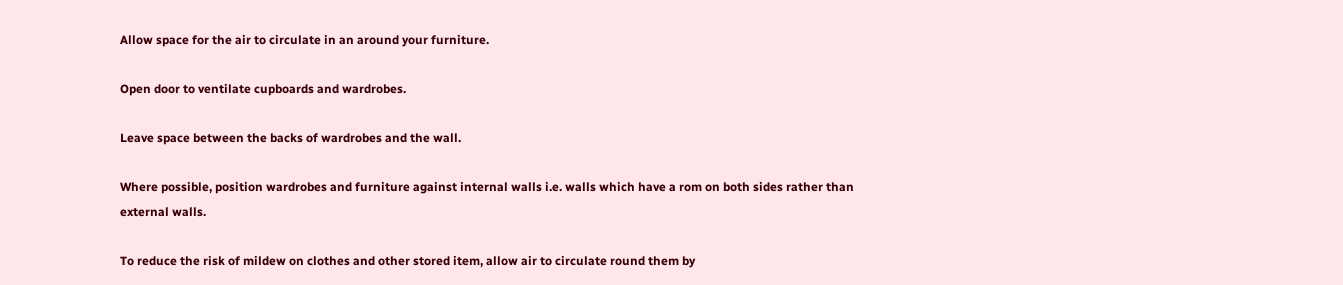Allow space for the air to circulate in an around your furniture.

Open door to ventilate cupboards and wardrobes.

Leave space between the backs of wardrobes and the wall.

Where possible, position wardrobes and furniture against internal walls i.e. walls which have a rom on both sides rather than external walls.

To reduce the risk of mildew on clothes and other stored item, allow air to circulate round them by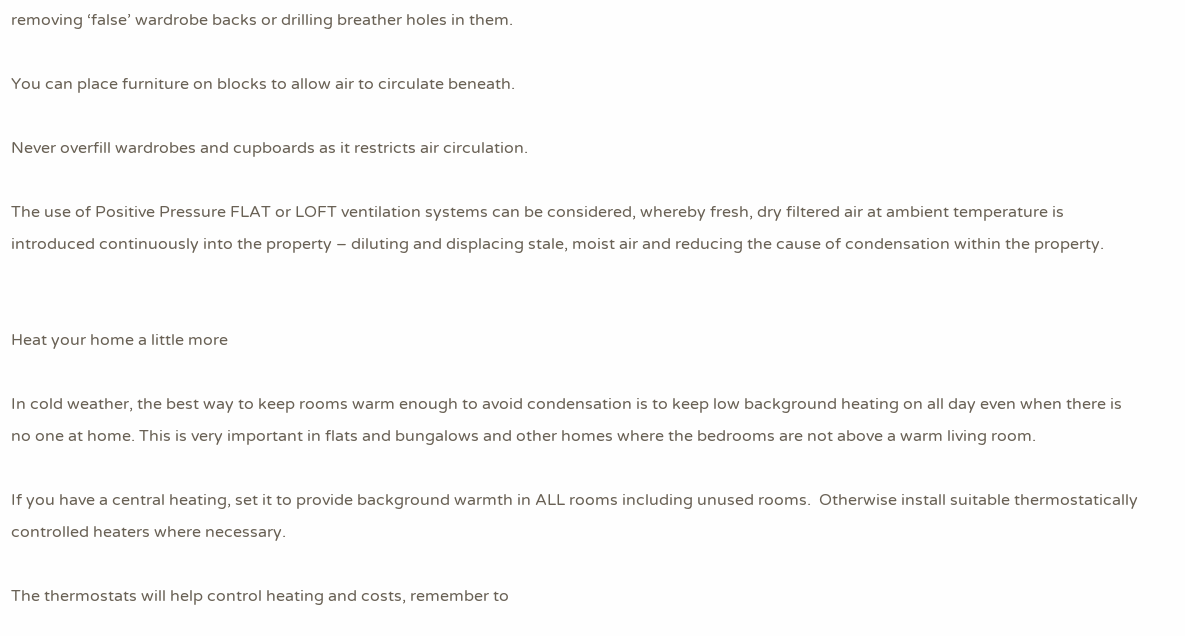removing ‘false’ wardrobe backs or drilling breather holes in them.

You can place furniture on blocks to allow air to circulate beneath.

Never overfill wardrobes and cupboards as it restricts air circulation.

The use of Positive Pressure FLAT or LOFT ventilation systems can be considered, whereby fresh, dry filtered air at ambient temperature is introduced continuously into the property – diluting and displacing stale, moist air and reducing the cause of condensation within the property.


Heat your home a little more

In cold weather, the best way to keep rooms warm enough to avoid condensation is to keep low background heating on all day even when there is no one at home. This is very important in flats and bungalows and other homes where the bedrooms are not above a warm living room.

If you have a central heating, set it to provide background warmth in ALL rooms including unused rooms.  Otherwise install suitable thermostatically controlled heaters where necessary.

The thermostats will help control heating and costs, remember to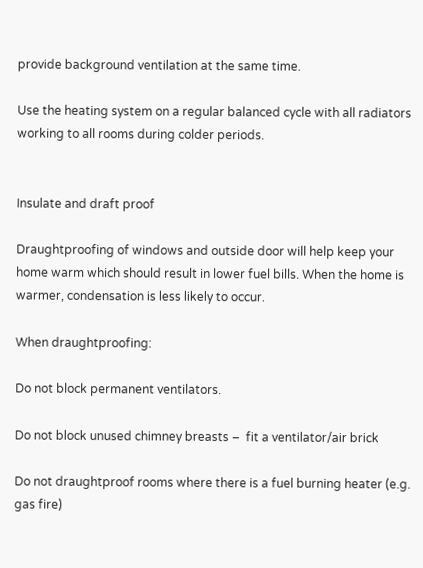provide background ventilation at the same time.

Use the heating system on a regular balanced cycle with all radiators working to all rooms during colder periods.


Insulate and draft proof

Draughtproofing of windows and outside door will help keep your home warm which should result in lower fuel bills. When the home is warmer, condensation is less likely to occur.

When draughtproofing:

Do not block permanent ventilators.

Do not block unused chimney breasts –  fit a ventilator/air brick

Do not draughtproof rooms where there is a fuel burning heater (e.g. gas fire)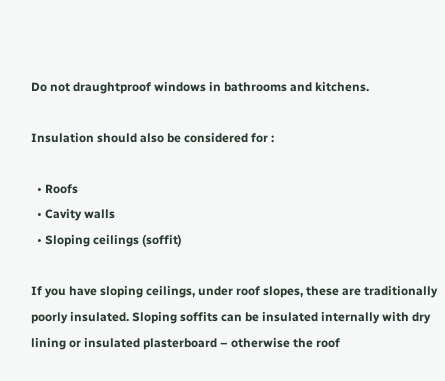Do not draughtproof windows in bathrooms and kitchens.

Insulation should also be considered for :

  • Roofs
  • Cavity walls
  • Sloping ceilings (soffit)

If you have sloping ceilings, under roof slopes, these are traditionally poorly insulated. Sloping soffits can be insulated internally with dry lining or insulated plasterboard – otherwise the roof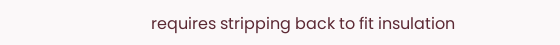requires stripping back to fit insulation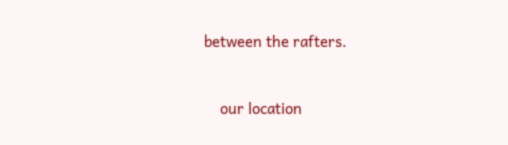between the rafters.


    our location